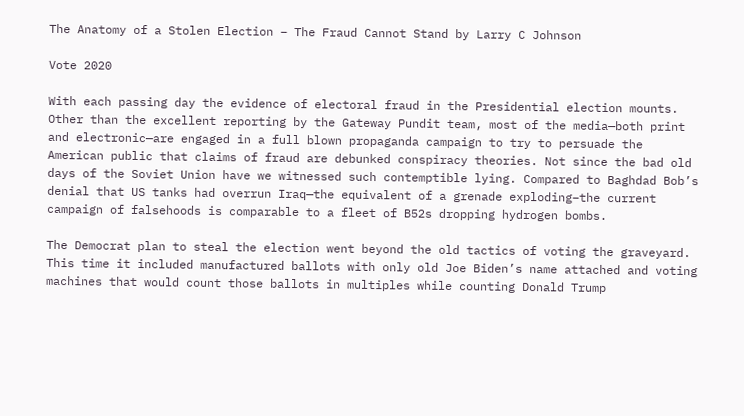The Anatomy of a Stolen Election – The Fraud Cannot Stand by Larry C Johnson

Vote 2020

With each passing day the evidence of electoral fraud in the Presidential election mounts. Other than the excellent reporting by the Gateway Pundit team, most of the media—both print and electronic—are engaged in a full blown propaganda campaign to try to persuade the American public that claims of fraud are debunked conspiracy theories. Not since the bad old days of the Soviet Union have we witnessed such contemptible lying. Compared to Baghdad Bob’s denial that US tanks had overrun Iraq—the equivalent of a grenade exploding–the current campaign of falsehoods is comparable to a fleet of B52s dropping hydrogen bombs.

The Democrat plan to steal the election went beyond the old tactics of voting the graveyard. This time it included manufactured ballots with only old Joe Biden’s name attached and voting machines that would count those ballots in multiples while counting Donald Trump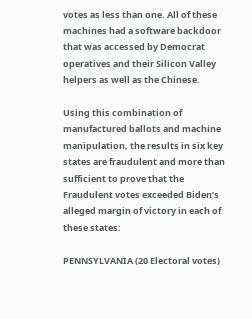votes as less than one. All of these machines had a software backdoor that was accessed by Democrat operatives and their Silicon Valley helpers as well as the Chinese.

Using this combination of manufactured ballots and machine manipulation, the results in six key states are fraudulent and more than sufficient to prove that the Fraudulent votes exceeded Biden’s alleged margin of victory in each of these states:

PENNSYLVANIA (20 Electoral votes)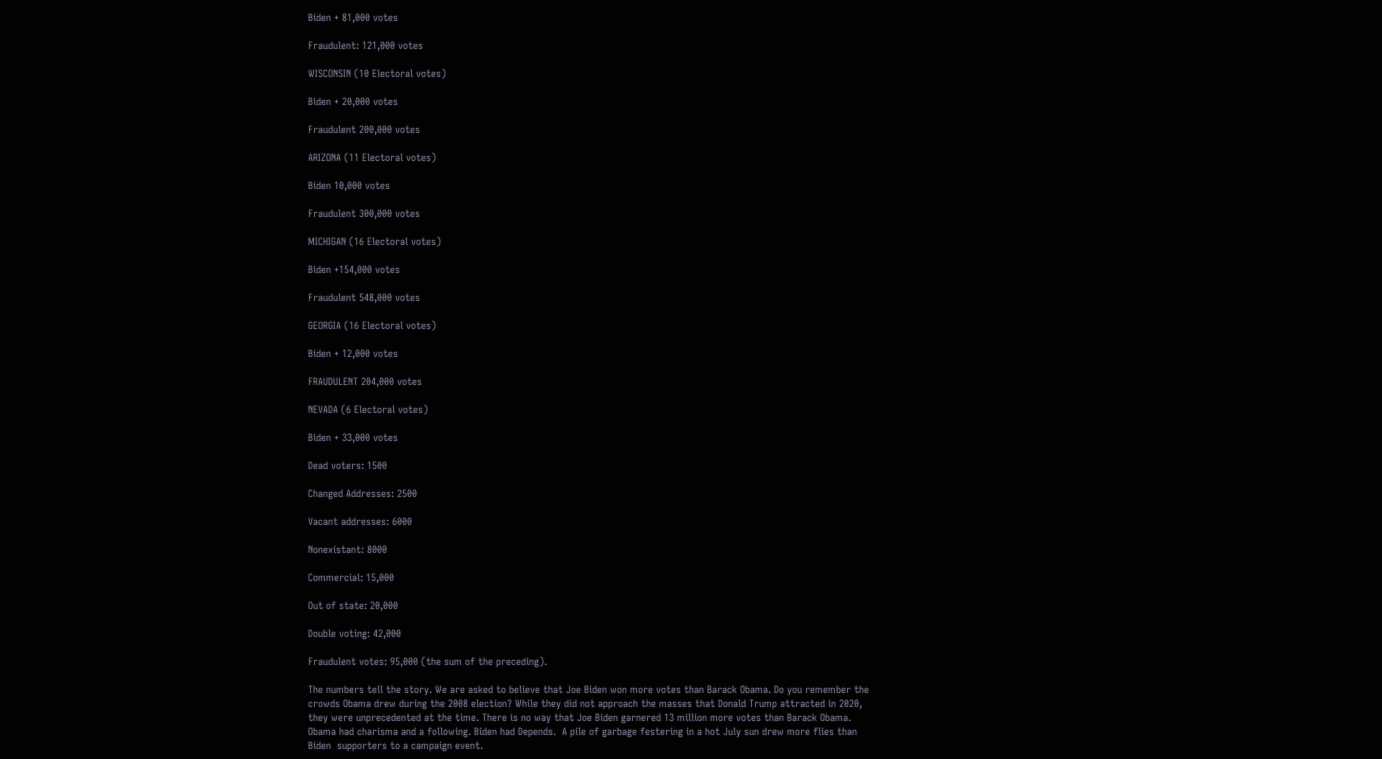Biden + 81,000 votes

Fraudulent: 121,000 votes

WISCONSIN (10 Electoral votes)

Biden + 20,000 votes

Fraudulent 200,000 votes

ARIZONA (11 Electoral votes)

Biden 10,000 votes

Fraudulent 300,000 votes

MICHIGAN (16 Electoral votes)

Biden +154,000 votes

Fraudulent 548,000 votes

GEORGIA (16 Electoral votes)

Biden + 12,000 votes

FRAUDULENT 204,000 votes

NEVADA (6 Electoral votes)

Biden + 33,000 votes

Dead voters: 1500

Changed Addresses: 2500

Vacant addresses: 6000

Nonexistant: 8000

Commercial: 15,000

Out of state: 20,000

Double voting: 42,000

Fraudulent votes: 95,000 (the sum of the preceding).

The numbers tell the story. We are asked to believe that Joe Biden won more votes than Barack Obama. Do you remember the crowds Obama drew during the 2008 election? While they did not approach the masses that Donald Trump attracted in 2020, they were unprecedented at the time. There is no way that Joe Biden garnered 13 million more votes than Barack Obama. Obama had charisma and a following. Biden had Depends.  A pile of garbage festering in a hot July sun drew more flies than Biden  supporters to a campaign event.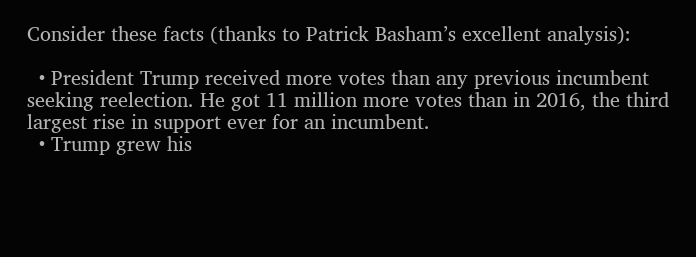Consider these facts (thanks to Patrick Basham’s excellent analysis):

  • President Trump received more votes than any previous incumbent seeking reelection. He got 11 million more votes than in 2016, the third largest rise in support ever for an incumbent.
  • Trump grew his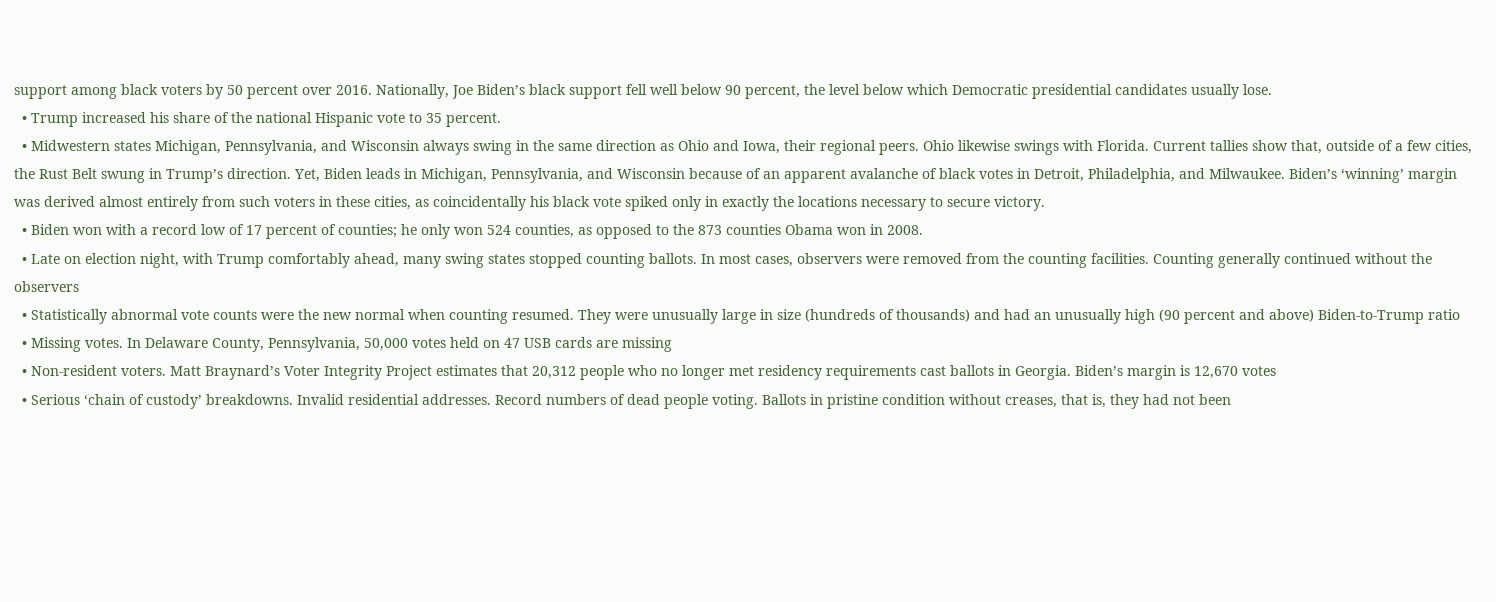support among black voters by 50 percent over 2016. Nationally, Joe Biden’s black support fell well below 90 percent, the level below which Democratic presidential candidates usually lose.
  • Trump increased his share of the national Hispanic vote to 35 percent.
  • Midwestern states Michigan, Pennsylvania, and Wisconsin always swing in the same direction as Ohio and Iowa, their regional peers. Ohio likewise swings with Florida. Current tallies show that, outside of a few cities, the Rust Belt swung in Trump’s direction. Yet, Biden leads in Michigan, Pennsylvania, and Wisconsin because of an apparent avalanche of black votes in Detroit, Philadelphia, and Milwaukee. Biden’s ‘winning’ margin was derived almost entirely from such voters in these cities, as coincidentally his black vote spiked only in exactly the locations necessary to secure victory.
  • Biden won with a record low of 17 percent of counties; he only won 524 counties, as opposed to the 873 counties Obama won in 2008.
  • Late on election night, with Trump comfortably ahead, many swing states stopped counting ballots. In most cases, observers were removed from the counting facilities. Counting generally continued without the observers
  • Statistically abnormal vote counts were the new normal when counting resumed. They were unusually large in size (hundreds of thousands) and had an unusually high (90 percent and above) Biden-to-Trump ratio
  • Missing votes. In Delaware County, Pennsylvania, 50,000 votes held on 47 USB cards are missing
  • Non-resident voters. Matt Braynard’s Voter Integrity Project estimates that 20,312 people who no longer met residency requirements cast ballots in Georgia. Biden’s margin is 12,670 votes
  • Serious ‘chain of custody’ breakdowns. Invalid residential addresses. Record numbers of dead people voting. Ballots in pristine condition without creases, that is, they had not been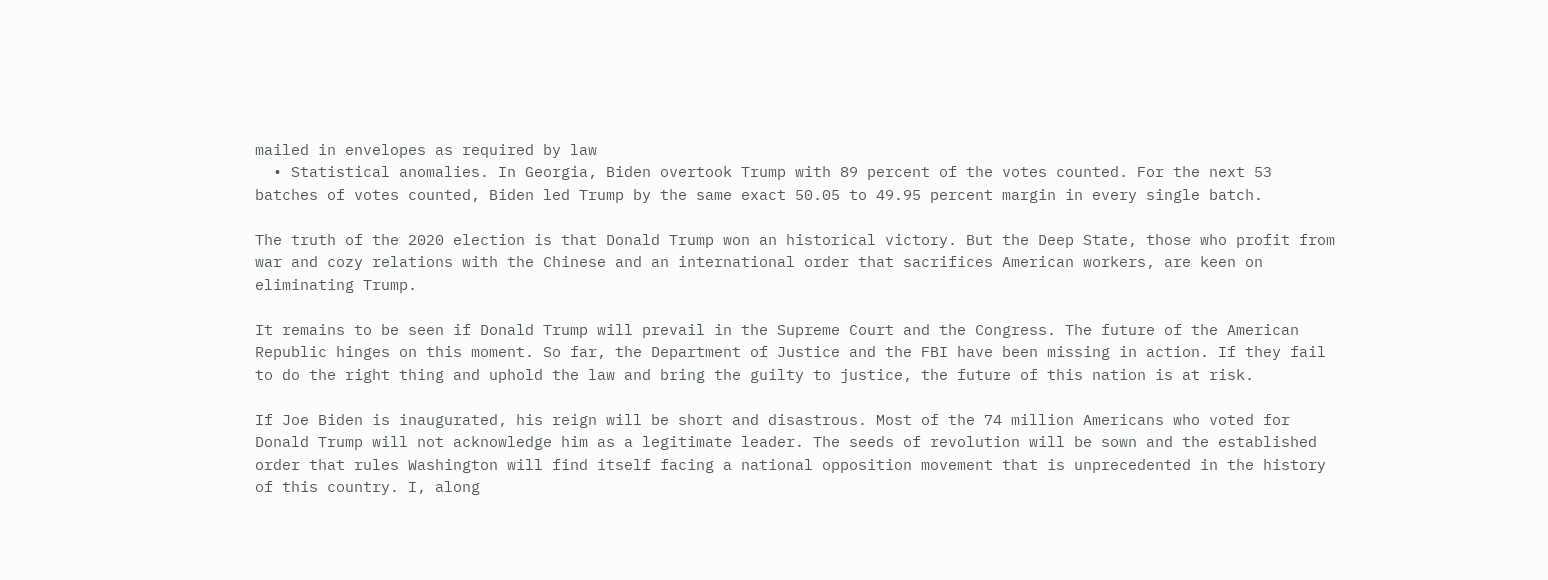mailed in envelopes as required by law
  • Statistical anomalies. In Georgia, Biden overtook Trump with 89 percent of the votes counted. For the next 53 batches of votes counted, Biden led Trump by the same exact 50.05 to 49.95 percent margin in every single batch.

The truth of the 2020 election is that Donald Trump won an historical victory. But the Deep State, those who profit from war and cozy relations with the Chinese and an international order that sacrifices American workers, are keen on eliminating Trump.

It remains to be seen if Donald Trump will prevail in the Supreme Court and the Congress. The future of the American Republic hinges on this moment. So far, the Department of Justice and the FBI have been missing in action. If they fail to do the right thing and uphold the law and bring the guilty to justice, the future of this nation is at risk.

If Joe Biden is inaugurated, his reign will be short and disastrous. Most of the 74 million Americans who voted for Donald Trump will not acknowledge him as a legitimate leader. The seeds of revolution will be sown and the established order that rules Washington will find itself facing a national opposition movement that is unprecedented in the history of this country. I, along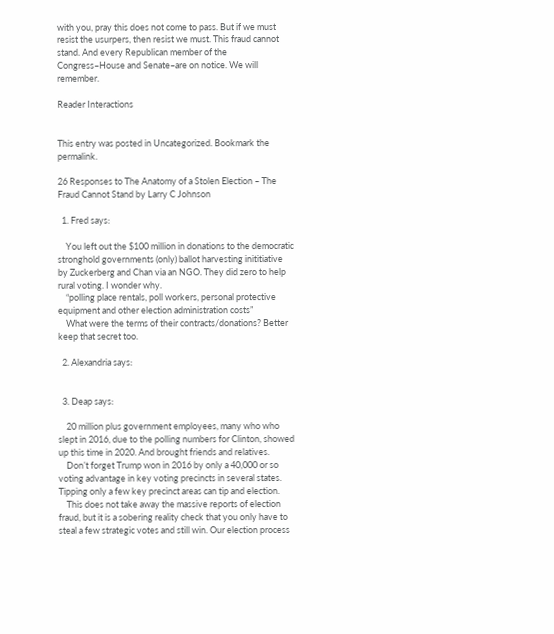with you, pray this does not come to pass. But if we must resist the usurpers, then resist we must. This fraud cannot stand. And every Republican member of the Congress–House and Senate–are on notice. We will remember.

Reader Interactions


This entry was posted in Uncategorized. Bookmark the permalink.

26 Responses to The Anatomy of a Stolen Election – The Fraud Cannot Stand by Larry C Johnson

  1. Fred says:

    You left out the $100 million in donations to the democratic stronghold governments (only) ballot harvesting inititiative by Zuckerberg and Chan via an NGO. They did zero to help rural voting. I wonder why.
    “polling place rentals, poll workers, personal protective equipment and other election administration costs”
    What were the terms of their contracts/donations? Better keep that secret too.

  2. Alexandria says:


  3. Deap says:

    20 million plus government employees, many who who slept in 2016, due to the polling numbers for Clinton, showed up this time in 2020. And brought friends and relatives.
    Don’t forget Trump won in 2016 by only a 40,000 or so voting advantage in key voting precincts in several states. Tipping only a few key precinct areas can tip and election.
    This does not take away the massive reports of election fraud, but it is a sobering reality check that you only have to steal a few strategic votes and still win. Our election process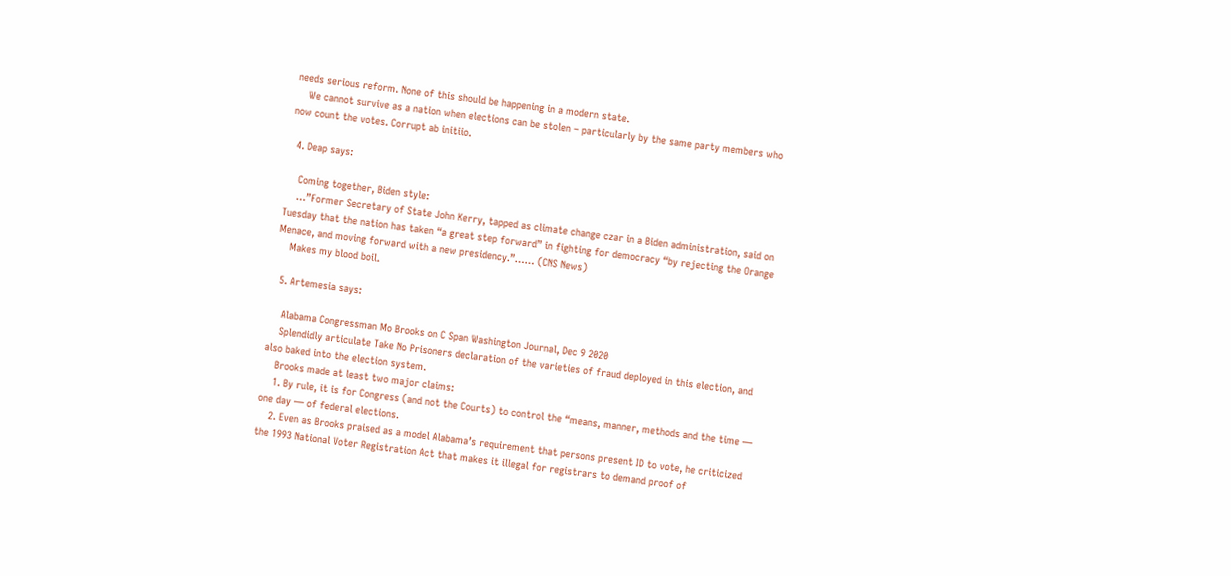needs serious reform. None of this should be happening in a modern state.
    We cannot survive as a nation when elections can be stolen – particularly by the same party members who now count the votes. Corrupt ab initiio.

  4. Deap says:

    Coming together, Biden style:
    …”Former Secretary of State John Kerry, tapped as climate change czar in a Biden administration, said on Tuesday that the nation has taken “a great step forward” in fighting for democracy “by rejecting the Orange Menace, and moving forward with a new presidency.”…… (CNS News)
    Makes my blood boil.

  5. Artemesia says:

    Alabama Congressman Mo Brooks on C Span Washington Journal, Dec 9 2020
    Splendidly articulate Take No Prisoners declaration of the varieties of fraud deployed in this election, and also baked into the election system.
    Brooks made at least two major claims:
    1. By rule, it is for Congress (and not the Courts) to control the “means, manner, methods and the time — one day — of federal elections.
    2. Even as Brooks praised as a model Alabama’s requirement that persons present ID to vote, he criticized the 1993 National Voter Registration Act that makes it illegal for registrars to demand proof of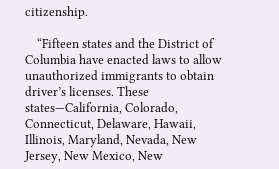citizenship.

    “Fifteen states and the District of Columbia have enacted laws to allow unauthorized immigrants to obtain driver’s licenses. These states—California, Colorado, Connecticut, Delaware, Hawaii, Illinois, Maryland, Nevada, New Jersey, New Mexico, New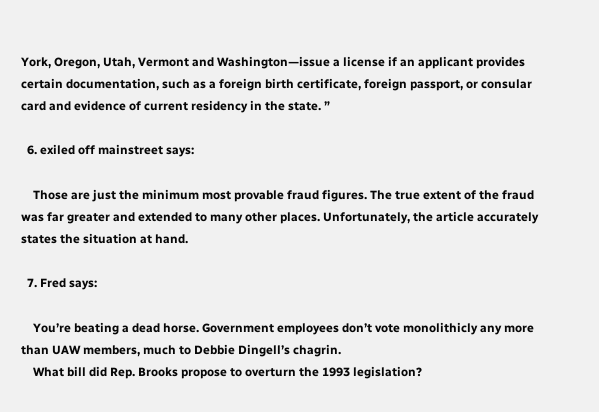York, Oregon, Utah, Vermont and Washington—issue a license if an applicant provides certain documentation, such as a foreign birth certificate, foreign passport, or consular card and evidence of current residency in the state. ”

  6. exiled off mainstreet says:

    Those are just the minimum most provable fraud figures. The true extent of the fraud was far greater and extended to many other places. Unfortunately, the article accurately states the situation at hand.

  7. Fred says:

    You’re beating a dead horse. Government employees don’t vote monolithicly any more than UAW members, much to Debbie Dingell’s chagrin.
    What bill did Rep. Brooks propose to overturn the 1993 legislation?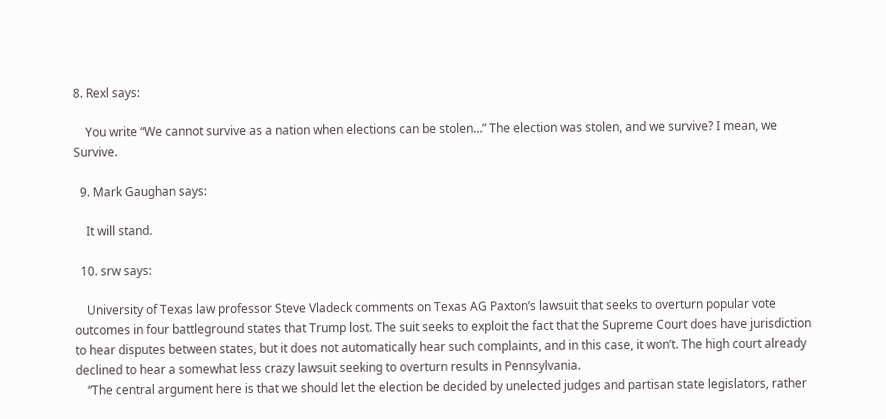8. Rexl says:

    You write “We cannot survive as a nation when elections can be stolen…” The election was stolen, and we survive? I mean, we Survive.

  9. Mark Gaughan says:

    It will stand.

  10. srw says:

    University of Texas law professor Steve Vladeck comments on Texas AG Paxton’s lawsuit that seeks to overturn popular vote outcomes in four battleground states that Trump lost. The suit seeks to exploit the fact that the Supreme Court does have jurisdiction to hear disputes between states, but it does not automatically hear such complaints, and in this case, it won’t. The high court already declined to hear a somewhat less crazy lawsuit seeking to overturn results in Pennsylvania.
    “The central argument here is that we should let the election be decided by unelected judges and partisan state legislators, rather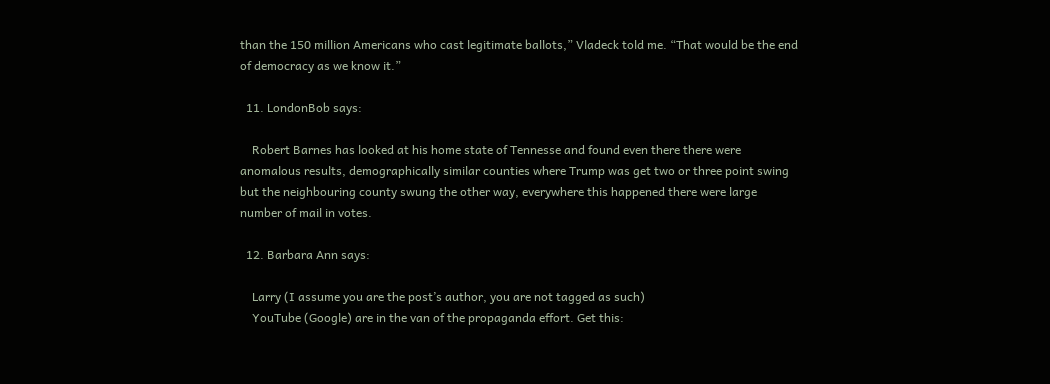than the 150 million Americans who cast legitimate ballots,” Vladeck told me. “That would be the end of democracy as we know it.”

  11. LondonBob says:

    Robert Barnes has looked at his home state of Tennesse and found even there there were anomalous results, demographically similar counties where Trump was get two or three point swing but the neighbouring county swung the other way, everywhere this happened there were large number of mail in votes.

  12. Barbara Ann says:

    Larry (I assume you are the post’s author, you are not tagged as such)
    YouTube (Google) are in the van of the propaganda effort. Get this: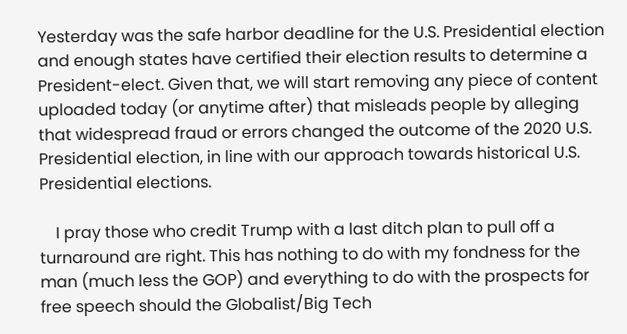Yesterday was the safe harbor deadline for the U.S. Presidential election and enough states have certified their election results to determine a President-elect. Given that, we will start removing any piece of content uploaded today (or anytime after) that misleads people by alleging that widespread fraud or errors changed the outcome of the 2020 U.S. Presidential election, in line with our approach towards historical U.S. Presidential elections.

    I pray those who credit Trump with a last ditch plan to pull off a turnaround are right. This has nothing to do with my fondness for the man (much less the GOP) and everything to do with the prospects for free speech should the Globalist/Big Tech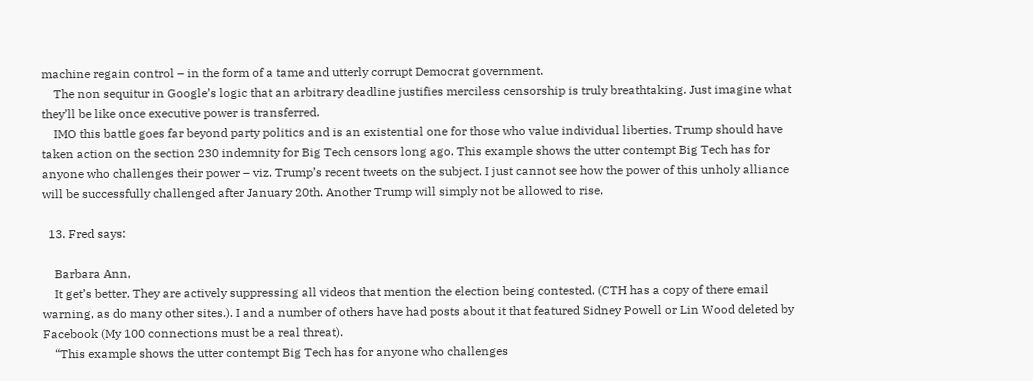machine regain control – in the form of a tame and utterly corrupt Democrat government.
    The non sequitur in Google’s logic that an arbitrary deadline justifies merciless censorship is truly breathtaking. Just imagine what they’ll be like once executive power is transferred.
    IMO this battle goes far beyond party politics and is an existential one for those who value individual liberties. Trump should have taken action on the section 230 indemnity for Big Tech censors long ago. This example shows the utter contempt Big Tech has for anyone who challenges their power – viz. Trump’s recent tweets on the subject. I just cannot see how the power of this unholy alliance will be successfully challenged after January 20th. Another Trump will simply not be allowed to rise.

  13. Fred says:

    Barbara Ann,
    It get’s better. They are actively suppressing all videos that mention the election being contested. (CTH has a copy of there email warning, as do many other sites.). I and a number of others have had posts about it that featured Sidney Powell or Lin Wood deleted by Facebook (My 100 connections must be a real threat).
    “This example shows the utter contempt Big Tech has for anyone who challenges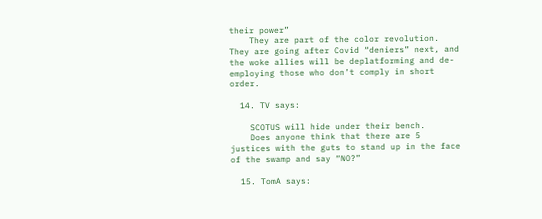their power”
    They are part of the color revolution. They are going after Covid “deniers” next, and the woke allies will be deplatforming and de-employing those who don’t comply in short order.

  14. TV says:

    SCOTUS will hide under their bench.
    Does anyone think that there are 5 justices with the guts to stand up in the face of the swamp and say “NO?”

  15. TomA says: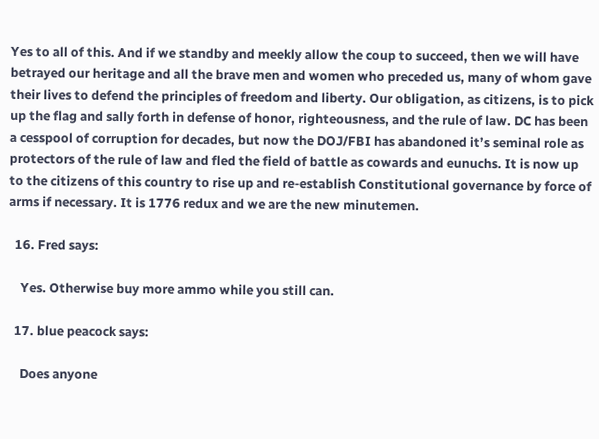Yes to all of this. And if we standby and meekly allow the coup to succeed, then we will have betrayed our heritage and all the brave men and women who preceded us, many of whom gave their lives to defend the principles of freedom and liberty. Our obligation, as citizens, is to pick up the flag and sally forth in defense of honor, righteousness, and the rule of law. DC has been a cesspool of corruption for decades, but now the DOJ/FBI has abandoned it’s seminal role as protectors of the rule of law and fled the field of battle as cowards and eunuchs. It is now up to the citizens of this country to rise up and re-establish Constitutional governance by force of arms if necessary. It is 1776 redux and we are the new minutemen.

  16. Fred says:

    Yes. Otherwise buy more ammo while you still can.

  17. blue peacock says:

    Does anyone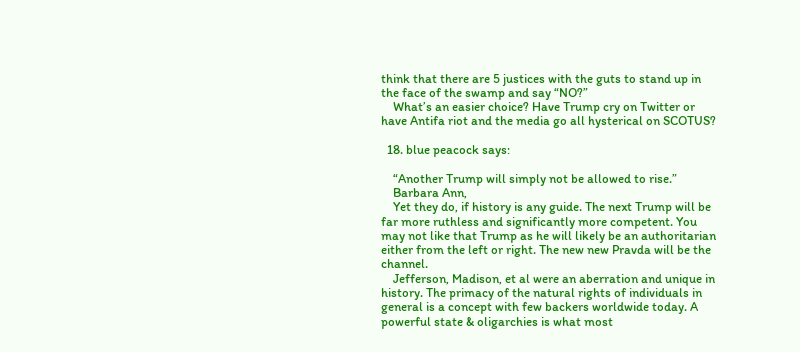think that there are 5 justices with the guts to stand up in the face of the swamp and say “NO?”
    What’s an easier choice? Have Trump cry on Twitter or have Antifa riot and the media go all hysterical on SCOTUS?

  18. blue peacock says:

    “Another Trump will simply not be allowed to rise.”
    Barbara Ann,
    Yet they do, if history is any guide. The next Trump will be far more ruthless and significantly more competent. You may not like that Trump as he will likely be an authoritarian either from the left or right. The new new Pravda will be the channel.
    Jefferson, Madison, et al were an aberration and unique in history. The primacy of the natural rights of individuals in general is a concept with few backers worldwide today. A powerful state & oligarchies is what most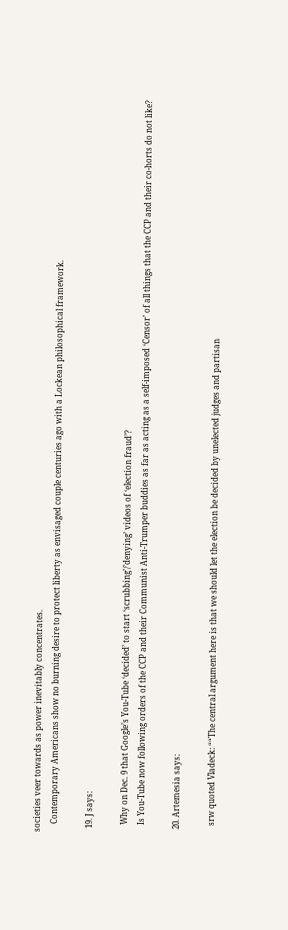societies veer towards as power inevitably concentrates.
    Contemporary Americans show no burning desire to protect liberty as envisaged couple centuries ago with a Lockean philosophical framework.

  19. J says:

    Why on Dec. 9 that Google’s You-Tube ‘decided’ to start ‘scrubbing’/’denying’ videos of ‘election fraud’?
    Is You-Tube now following orders of the CCP and their Communist Anti-Trumper buddies as far as acting as a self-imposed ‘Censor’ of all things that the CCP and their co-horts do not like?

  20. Artemesia says:

    srw quoted Vladeck: ““The central argument here is that we should let the election be decided by unelected judges and partisan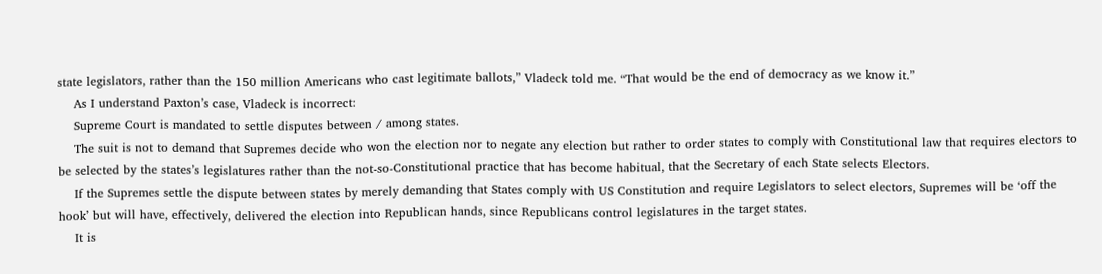state legislators, rather than the 150 million Americans who cast legitimate ballots,” Vladeck told me. “That would be the end of democracy as we know it.”
    As I understand Paxton’s case, Vladeck is incorrect:
    Supreme Court is mandated to settle disputes between / among states.
    The suit is not to demand that Supremes decide who won the election nor to negate any election but rather to order states to comply with Constitutional law that requires electors to be selected by the states’s legislatures rather than the not-so-Constitutional practice that has become habitual, that the Secretary of each State selects Electors.
    If the Supremes settle the dispute between states by merely demanding that States comply with US Constitution and require Legislators to select electors, Supremes will be ‘off the hook’ but will have, effectively, delivered the election into Republican hands, since Republicans control legislatures in the target states.
    It is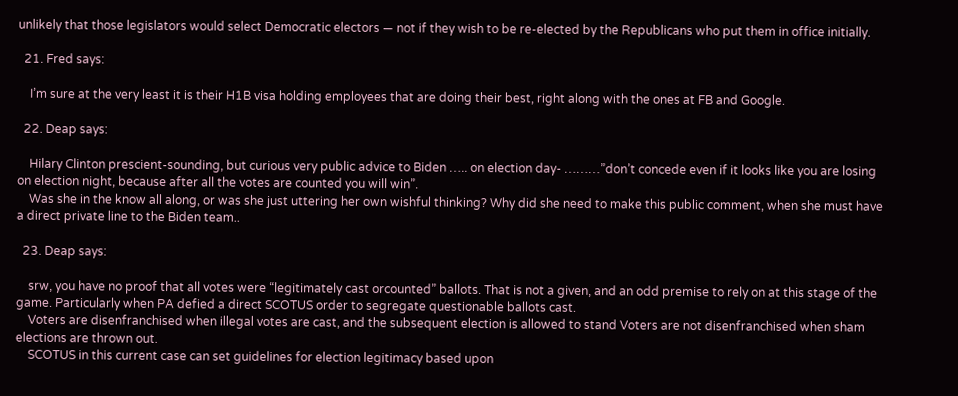unlikely that those legislators would select Democratic electors — not if they wish to be re-elected by the Republicans who put them in office initially.

  21. Fred says:

    I’m sure at the very least it is their H1B visa holding employees that are doing their best, right along with the ones at FB and Google.

  22. Deap says:

    Hilary Clinton prescient-sounding, but curious very public advice to Biden ….. on election day- ………”don’t concede even if it looks like you are losing on election night, because after all the votes are counted you will win”.
    Was she in the know all along, or was she just uttering her own wishful thinking? Why did she need to make this public comment, when she must have a direct private line to the Biden team..

  23. Deap says:

    srw, you have no proof that all votes were “legitimately cast orcounted” ballots. That is not a given, and an odd premise to rely on at this stage of the game. Particularly when PA defied a direct SCOTUS order to segregate questionable ballots cast.
    Voters are disenfranchised when illegal votes are cast, and the subsequent election is allowed to stand Voters are not disenfranchised when sham elections are thrown out.
    SCOTUS in this current case can set guidelines for election legitimacy based upon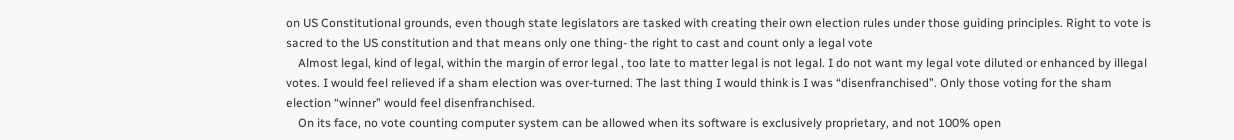on US Constitutional grounds, even though state legislators are tasked with creating their own election rules under those guiding principles. Right to vote is sacred to the US constitution and that means only one thing- the right to cast and count only a legal vote
    Almost legal, kind of legal, within the margin of error legal , too late to matter legal is not legal. I do not want my legal vote diluted or enhanced by illegal votes. I would feel relieved if a sham election was over-turned. The last thing I would think is I was “disenfranchised”. Only those voting for the sham election “winner” would feel disenfranchised.
    On its face, no vote counting computer system can be allowed when its software is exclusively proprietary, and not 100% open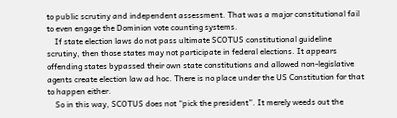to public scrutiny and independent assessment. That was a major constitutional fail to even engage the Dominion vote counting systems.
    If state election laws do not pass ultimate SCOTUS constitutional guideline scrutiny, then those states may not participate in federal elections. It appears offending states bypassed their own state constitutions and allowed non-legislative agents create election law ad hoc. There is no place under the US Constitution for that to happen either.
    So in this way, SCOTUS does not “pick the president”. It merely weeds out the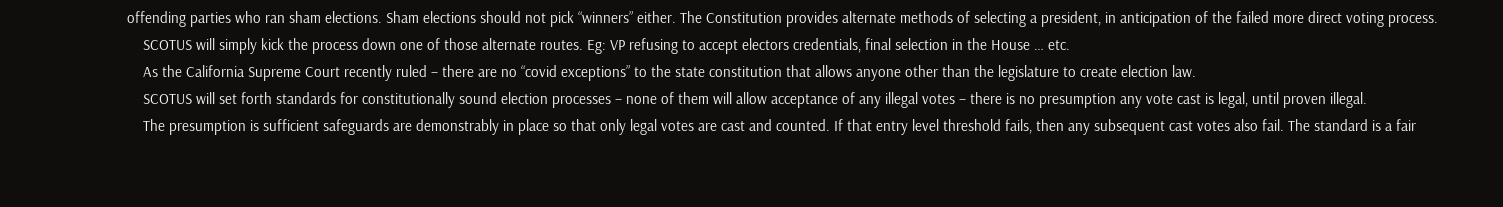offending parties who ran sham elections. Sham elections should not pick “winners” either. The Constitution provides alternate methods of selecting a president, in anticipation of the failed more direct voting process.
    SCOTUS will simply kick the process down one of those alternate routes. Eg: VP refusing to accept electors credentials, final selection in the House … etc.
    As the California Supreme Court recently ruled – there are no “covid exceptions” to the state constitution that allows anyone other than the legislature to create election law.
    SCOTUS will set forth standards for constitutionally sound election processes – none of them will allow acceptance of any illegal votes – there is no presumption any vote cast is legal, until proven illegal.
    The presumption is sufficient safeguards are demonstrably in place so that only legal votes are cast and counted. If that entry level threshold fails, then any subsequent cast votes also fail. The standard is a fair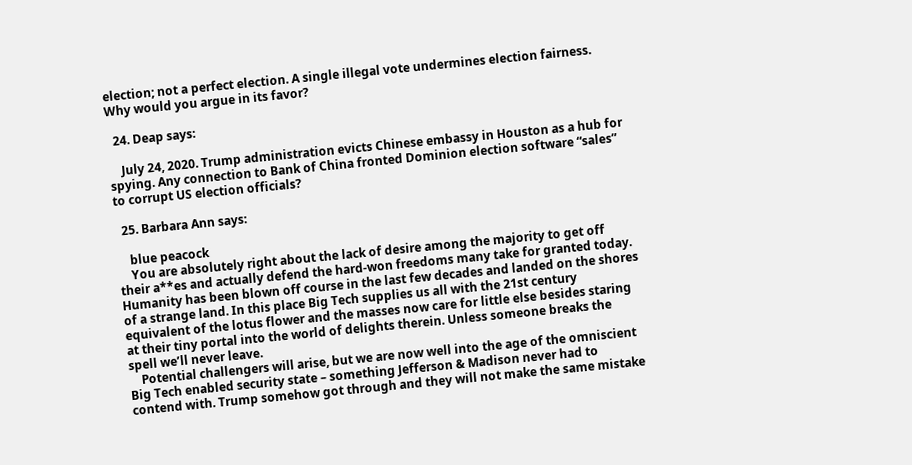election; not a perfect election. A single illegal vote undermines election fairness. Why would you argue in its favor?

  24. Deap says:

    July 24, 2020. Trump administration evicts Chinese embassy in Houston as a hub for spying. Any connection to Bank of China fronted Dominion election software “sales” to corrupt US election officials?

  25. Barbara Ann says:

    blue peacock
    You are absolutely right about the lack of desire among the majority to get off their a**es and actually defend the hard-won freedoms many take for granted today. Humanity has been blown off course in the last few decades and landed on the shores of a strange land. In this place Big Tech supplies us all with the 21st century equivalent of the lotus flower and the masses now care for little else besides staring at their tiny portal into the world of delights therein. Unless someone breaks the spell we’ll never leave.
    Potential challengers will arise, but we are now well into the age of the omniscient Big Tech enabled security state – something Jefferson & Madison never had to contend with. Trump somehow got through and they will not make the same mistake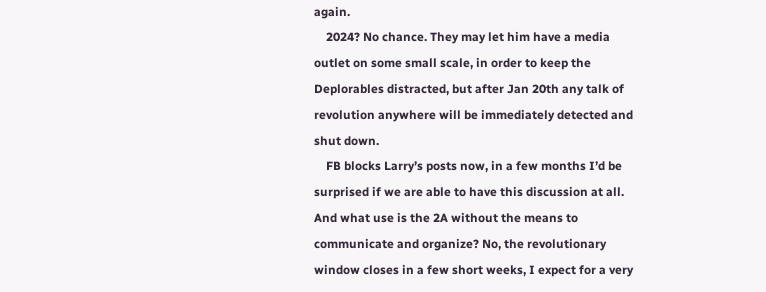again.
    2024? No chance. They may let him have a media outlet on some small scale, in order to keep the Deplorables distracted, but after Jan 20th any talk of revolution anywhere will be immediately detected and shut down.
    FB blocks Larry’s posts now, in a few months I’d be surprised if we are able to have this discussion at all. And what use is the 2A without the means to communicate and organize? No, the revolutionary window closes in a few short weeks, I expect for a very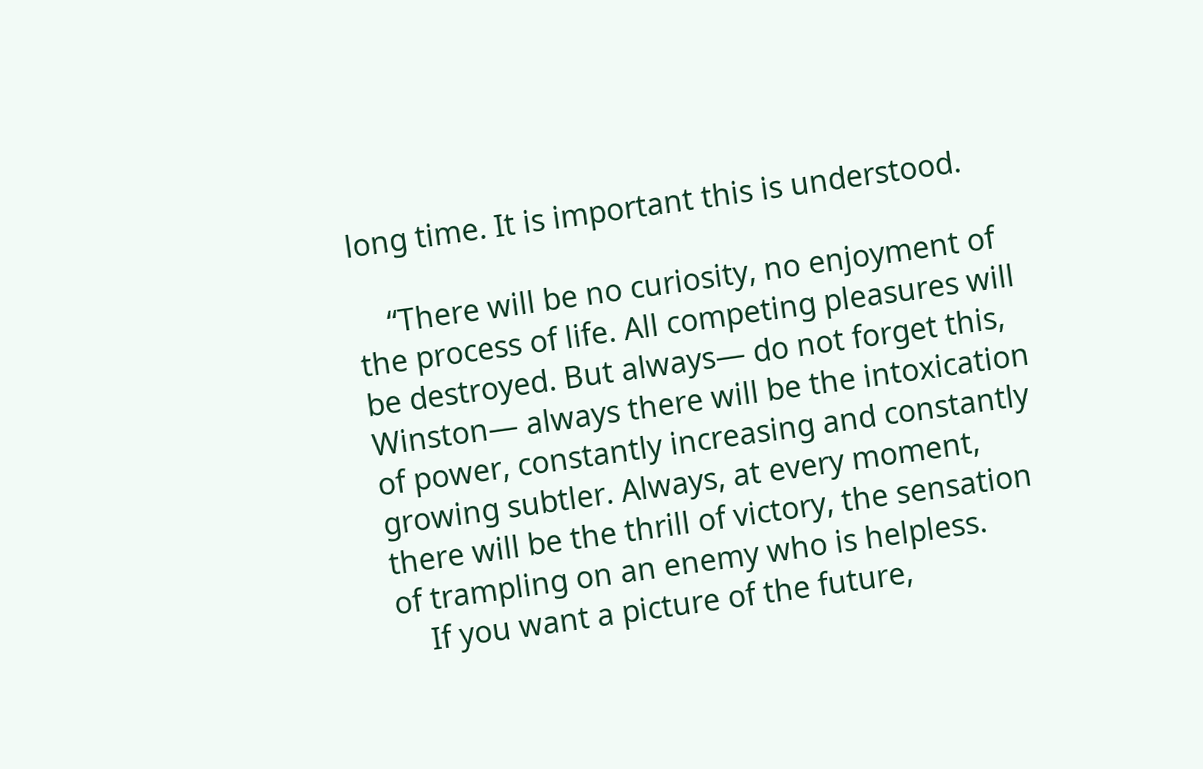long time. It is important this is understood.

    “There will be no curiosity, no enjoyment of the process of life. All competing pleasures will be destroyed. But always— do not forget this, Winston— always there will be the intoxication of power, constantly increasing and constantly growing subtler. Always, at every moment, there will be the thrill of victory, the sensation of trampling on an enemy who is helpless.
    If you want a picture of the future,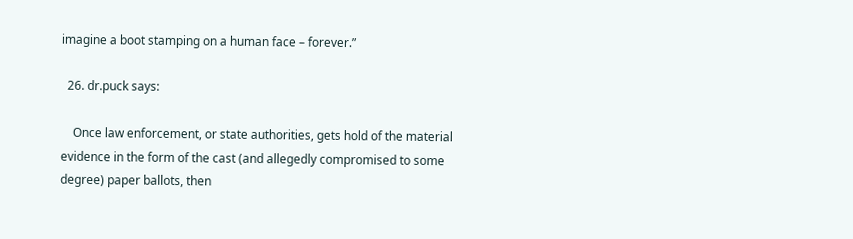imagine a boot stamping on a human face – forever.”

  26. dr.puck says:

    Once law enforcement, or state authorities, gets hold of the material evidence in the form of the cast (and allegedly compromised to some degree) paper ballots, then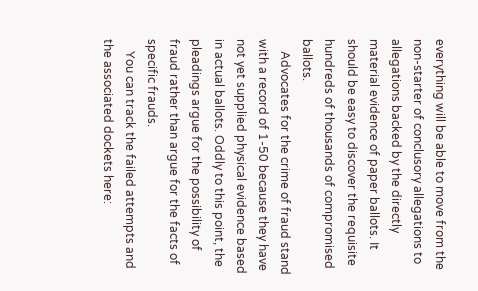everything will be able to move from the non-starter of conclusory allegations to allegations backed by the directly material evidence of paper ballots. It should be easy to discover the requisite hundreds of thousands of compromised ballots.
    Advocates for the crime of fraud stand with a record of 1-50 because they have not yet supplied physical evidence based in actual ballots. Oddly to this point, the pleadings argue for the possibility of fraud rather than argue for the facts of specific frauds.
    You can track the failed attempts and the associated dockets here: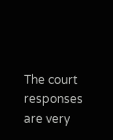The court responses are very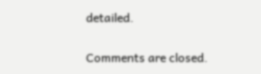detailed.

Comments are closed.